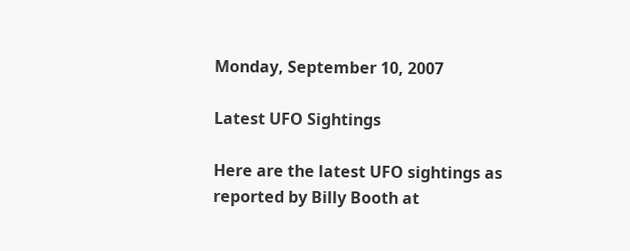Monday, September 10, 2007

Latest UFO Sightings

Here are the latest UFO sightings as reported by Billy Booth at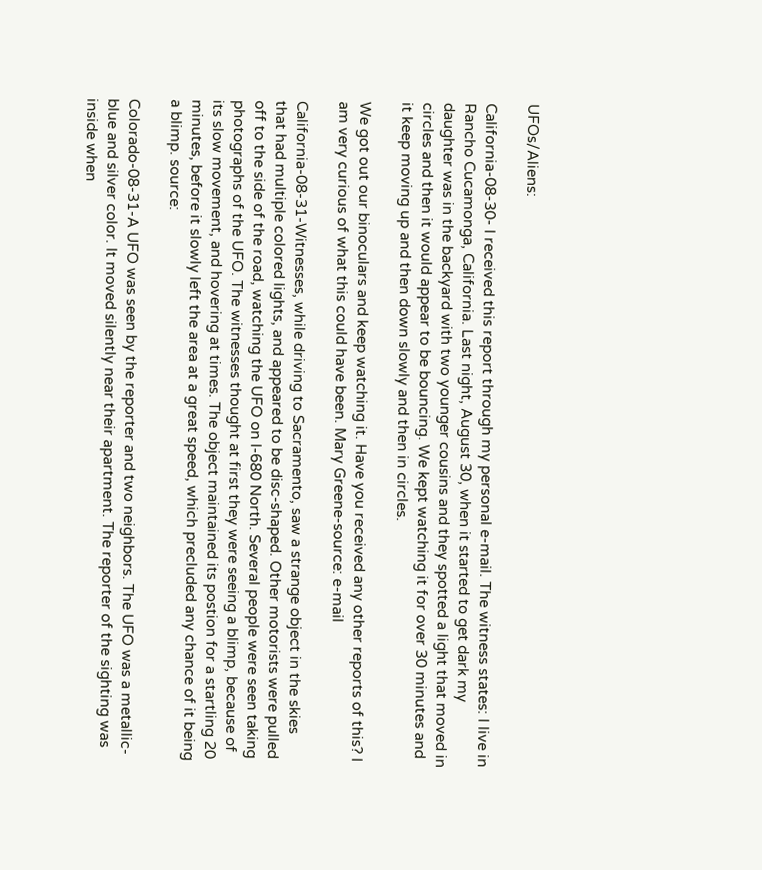UFOs/Aliens:

California-08-30- I received this report through my personal e-mail. The witness states: I live in Rancho Cucamonga, California. Last night, August 30, when it started to get dark my daughter was in the backyard with two younger cousins and they spotted a light that moved in circles and then it would appear to be bouncing. We kept watching it for over 30 minutes and it keep moving up and then down slowly and then in circles.

We got out our binoculars and keep watching it. Have you received any other reports of this? I am very curious of what this could have been. Mary Greene-source: e-mail

California-08-31-Witnesses, while driving to Sacramento, saw a strange object in the skies that had multiple colored lights, and appeared to be disc-shaped. Other motorists were pulled off to the side of the road, watching the UFO on I-680 North. Several people were seen taking photographs of the UFO. The witnesses thought at first they were seeing a blimp, because of its slow movement, and hovering at times. The object maintained its postion for a startling 20 minutes, before it slowly left the area at a great speed, which precluded any chance of it being a blimp. source:

Colorado-08-31-A UFO was seen by the reporter and two neighbors. The UFO was a metallic-blue and silver color. It moved silently near their apartment. The reporter of the sighting was inside when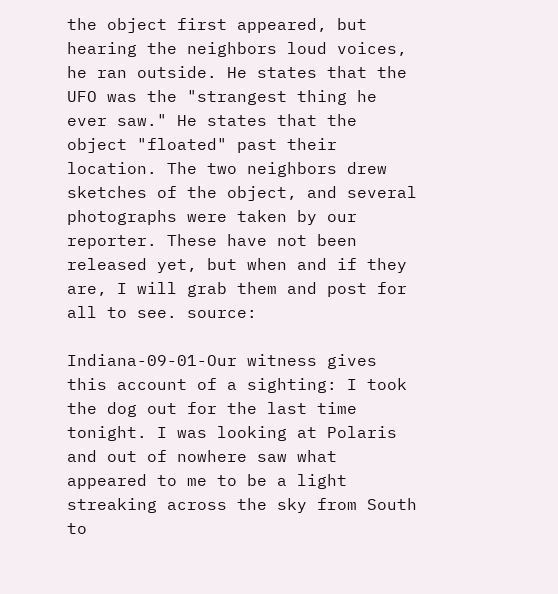the object first appeared, but hearing the neighbors loud voices, he ran outside. He states that the UFO was the "strangest thing he ever saw." He states that the object "floated" past their location. The two neighbors drew sketches of the object, and several photographs were taken by our reporter. These have not been released yet, but when and if they are, I will grab them and post for all to see. source:

Indiana-09-01-Our witness gives this account of a sighting: I took the dog out for the last time tonight. I was looking at Polaris and out of nowhere saw what appeared to me to be a light streaking across the sky from South to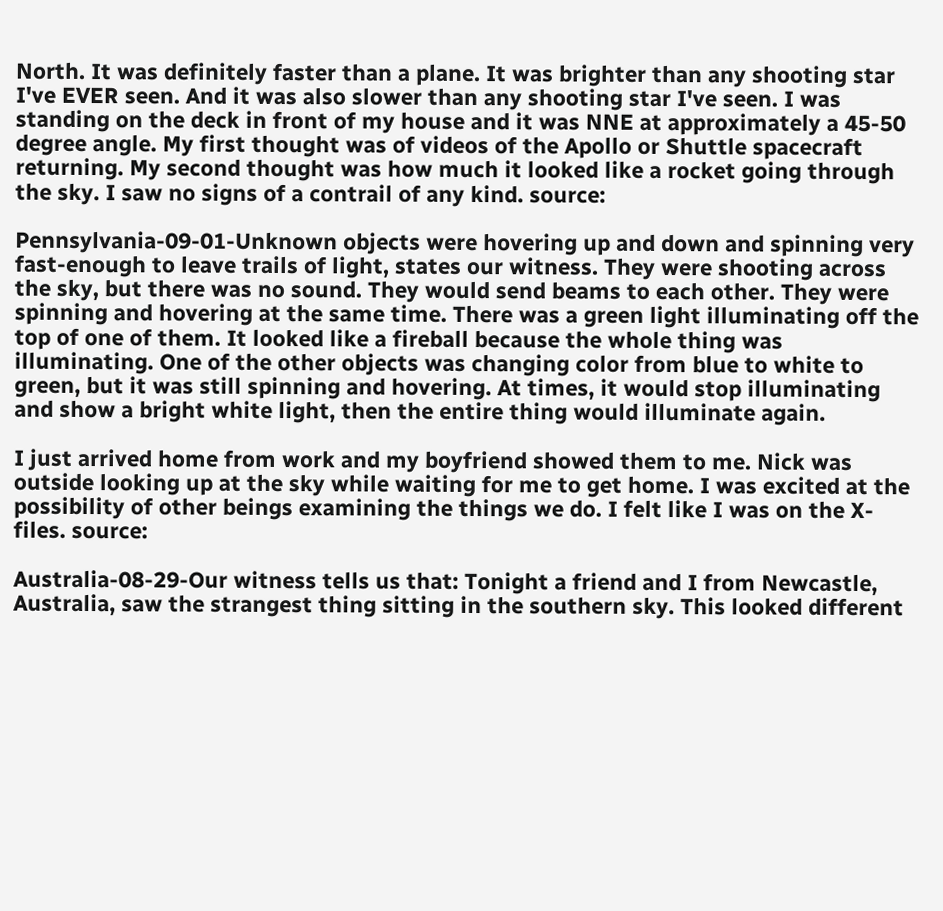North. It was definitely faster than a plane. It was brighter than any shooting star I've EVER seen. And it was also slower than any shooting star I've seen. I was standing on the deck in front of my house and it was NNE at approximately a 45-50 degree angle. My first thought was of videos of the Apollo or Shuttle spacecraft returning. My second thought was how much it looked like a rocket going through the sky. I saw no signs of a contrail of any kind. source:

Pennsylvania-09-01-Unknown objects were hovering up and down and spinning very fast-enough to leave trails of light, states our witness. They were shooting across the sky, but there was no sound. They would send beams to each other. They were spinning and hovering at the same time. There was a green light illuminating off the top of one of them. It looked like a fireball because the whole thing was illuminating. One of the other objects was changing color from blue to white to green, but it was still spinning and hovering. At times, it would stop illuminating and show a bright white light, then the entire thing would illuminate again.

I just arrived home from work and my boyfriend showed them to me. Nick was outside looking up at the sky while waiting for me to get home. I was excited at the possibility of other beings examining the things we do. I felt like I was on the X-files. source:

Australia-08-29-Our witness tells us that: Tonight a friend and I from Newcastle, Australia, saw the strangest thing sitting in the southern sky. This looked different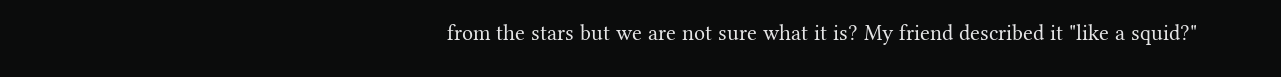from the stars but we are not sure what it is? My friend described it "like a squid?"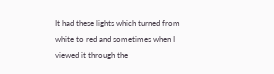It had these lights which turned from white to red and sometimes when I viewed it through the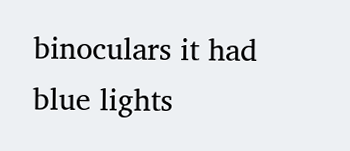binoculars it had blue lights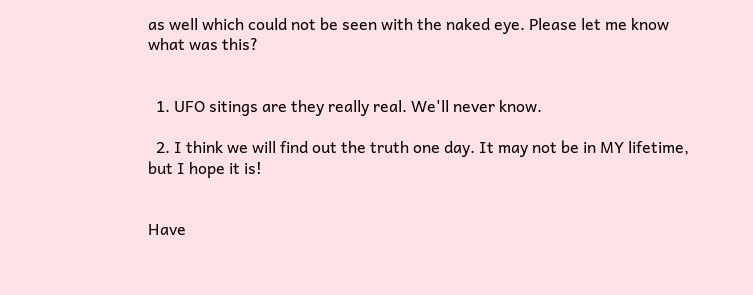as well which could not be seen with the naked eye. Please let me know what was this?


  1. UFO sitings are they really real. We'll never know.

  2. I think we will find out the truth one day. It may not be in MY lifetime, but I hope it is!


Have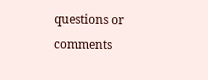questions or comments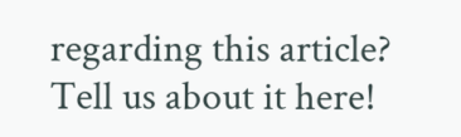regarding this article? Tell us about it here!